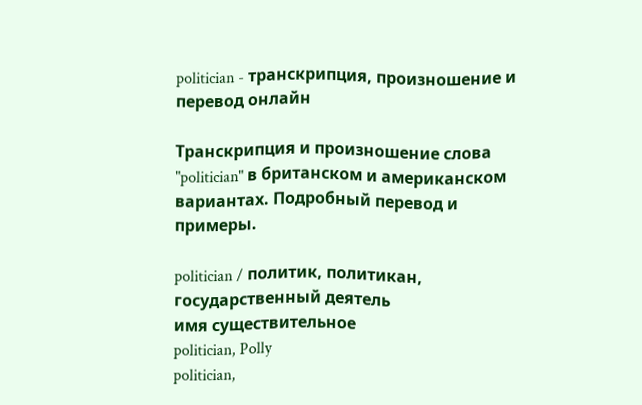politician - транскрипция, произношение и перевод онлайн

Транскрипция и произношение слова "politician" в британском и американском вариантах. Подробный перевод и примеры.

politician / политик, политикан, государственный деятель
имя существительное
politician, Polly
politician,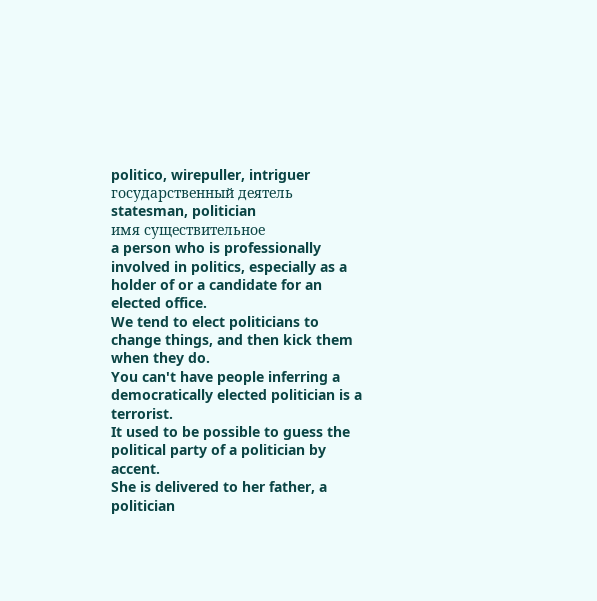politico, wirepuller, intriguer
государственный деятель
statesman, politician
имя существительное
a person who is professionally involved in politics, especially as a holder of or a candidate for an elected office.
We tend to elect politicians to change things, and then kick them when they do.
You can't have people inferring a democratically elected politician is a terrorist.
It used to be possible to guess the political party of a politician by accent.
She is delivered to her father, a politician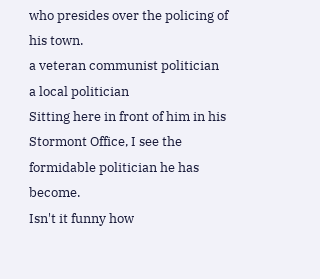who presides over the policing of his town.
a veteran communist politician
a local politician
Sitting here in front of him in his Stormont Office, I see the formidable politician he has become.
Isn't it funny how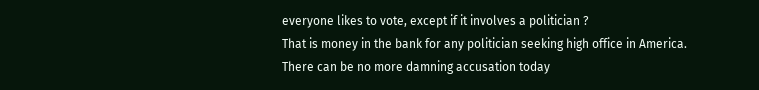everyone likes to vote, except if it involves a politician ?
That is money in the bank for any politician seeking high office in America.
There can be no more damning accusation today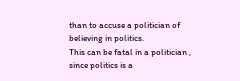than to accuse a politician of believing in politics.
This can be fatal in a politician , since politics is a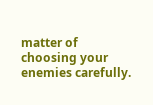matter of choosing your enemies carefully.